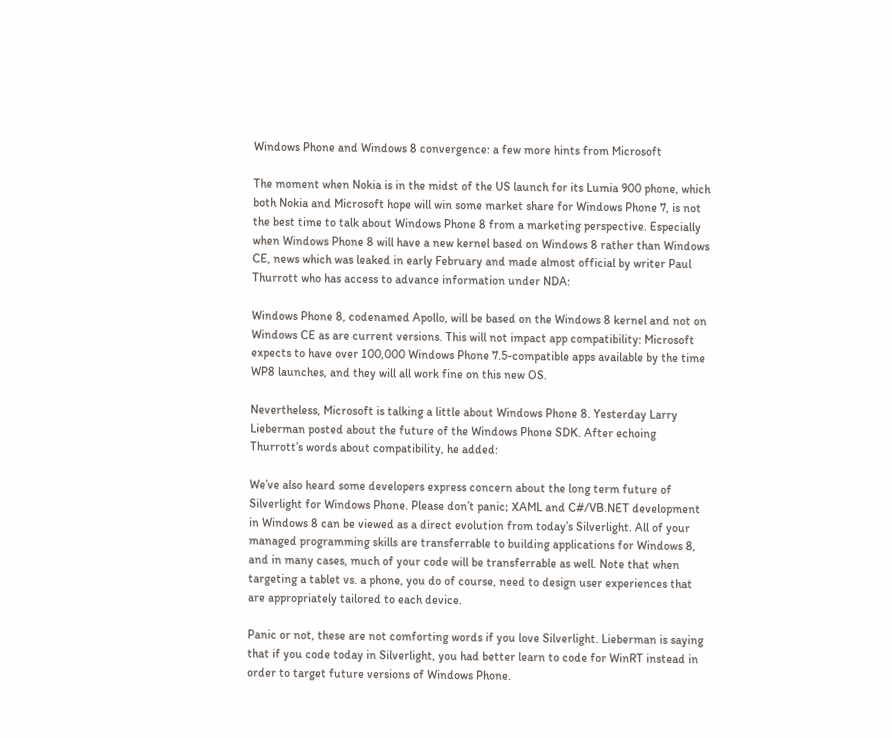Windows Phone and Windows 8 convergence: a few more hints from Microsoft

The moment when Nokia is in the midst of the US launch for its Lumia 900 phone, which both Nokia and Microsoft hope will win some market share for Windows Phone 7, is not the best time to talk about Windows Phone 8 from a marketing perspective. Especially when Windows Phone 8 will have a new kernel based on Windows 8 rather than Windows CE, news which was leaked in early February and made almost official by writer Paul Thurrott who has access to advance information under NDA:

Windows Phone 8, codenamed Apollo, will be based on the Windows 8 kernel and not on Windows CE as are current versions. This will not impact app compatibility: Microsoft expects to have over 100,000 Windows Phone 7.5-compatible apps available by the time WP8 launches, and they will all work fine on this new OS.

Nevertheless, Microsoft is talking a little about Windows Phone 8. Yesterday Larry Lieberman posted about the future of the Windows Phone SDK. After echoing Thurrott’s words about compatibility, he added:

We’ve also heard some developers express concern about the long term future of Silverlight for Windows Phone. Please don’t panic; XAML and C#/VB.NET development in Windows 8 can be viewed as a direct evolution from today’s Silverlight. All of your managed programming skills are transferrable to building applications for Windows 8, and in many cases, much of your code will be transferrable as well. Note that when targeting a tablet vs. a phone, you do of course, need to design user experiences that are appropriately tailored to each device.

Panic or not, these are not comforting words if you love Silverlight. Lieberman is saying that if you code today in Silverlight, you had better learn to code for WinRT instead in order to target future versions of Windows Phone.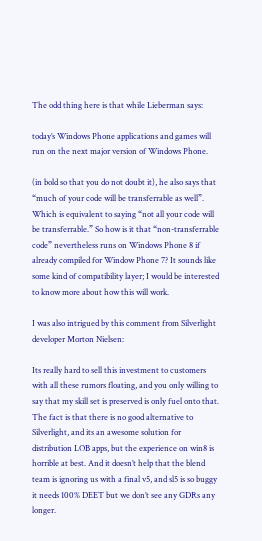The odd thing here is that while Lieberman says:

today’s Windows Phone applications and games will run on the next major version of Windows Phone.

(in bold so that you do not doubt it), he also says that “much of your code will be transferrable as well”. Which is equivalent to saying “not all your code will be transferrable.” So how is it that “non-transferrable code” nevertheless runs on Windows Phone 8 if already compiled for Window Phone 7? It sounds like some kind of compatibility layer; I would be interested to know more about how this will work.

I was also intrigued by this comment from Silverlight developer Morton Nielsen:

Its really hard to sell this investment to customers with all these rumors floating, and you only willing to say that my skill set is preserved is only fuel onto that. The fact is that there is no good alternative to Silverlight, and its an awesome solution for distribution LOB apps, but the experience on win8 is horrible at best. And it doesn’t help that the blend team is ignoring us with a final v5, and sl5 is so buggy it needs 100% DEET but we don’t see any GDRs any longer.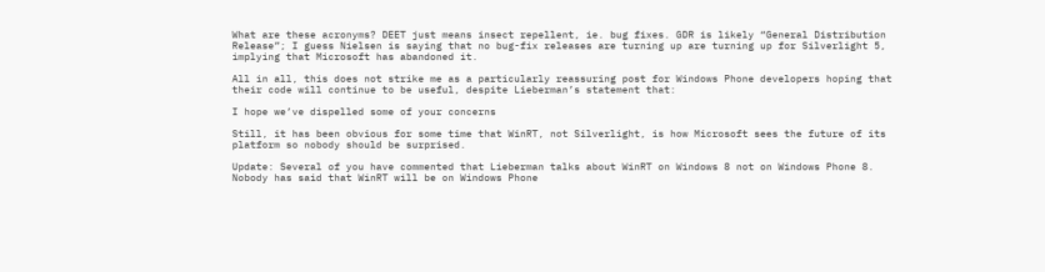What are these acronyms? DEET just means insect repellent, ie. bug fixes. GDR is likely “General Distribution Release”; I guess Nielsen is saying that no bug-fix releases are turning up are turning up for Silverlight 5, implying that Microsoft has abandoned it.

All in all, this does not strike me as a particularly reassuring post for Windows Phone developers hoping that their code will continue to be useful, despite Lieberman’s statement that:

I hope we’ve dispelled some of your concerns

Still, it has been obvious for some time that WinRT, not Silverlight, is how Microsoft sees the future of its platform so nobody should be surprised.

Update: Several of you have commented that Lieberman talks about WinRT on Windows 8 not on Windows Phone 8. Nobody has said that WinRT will be on Windows Phone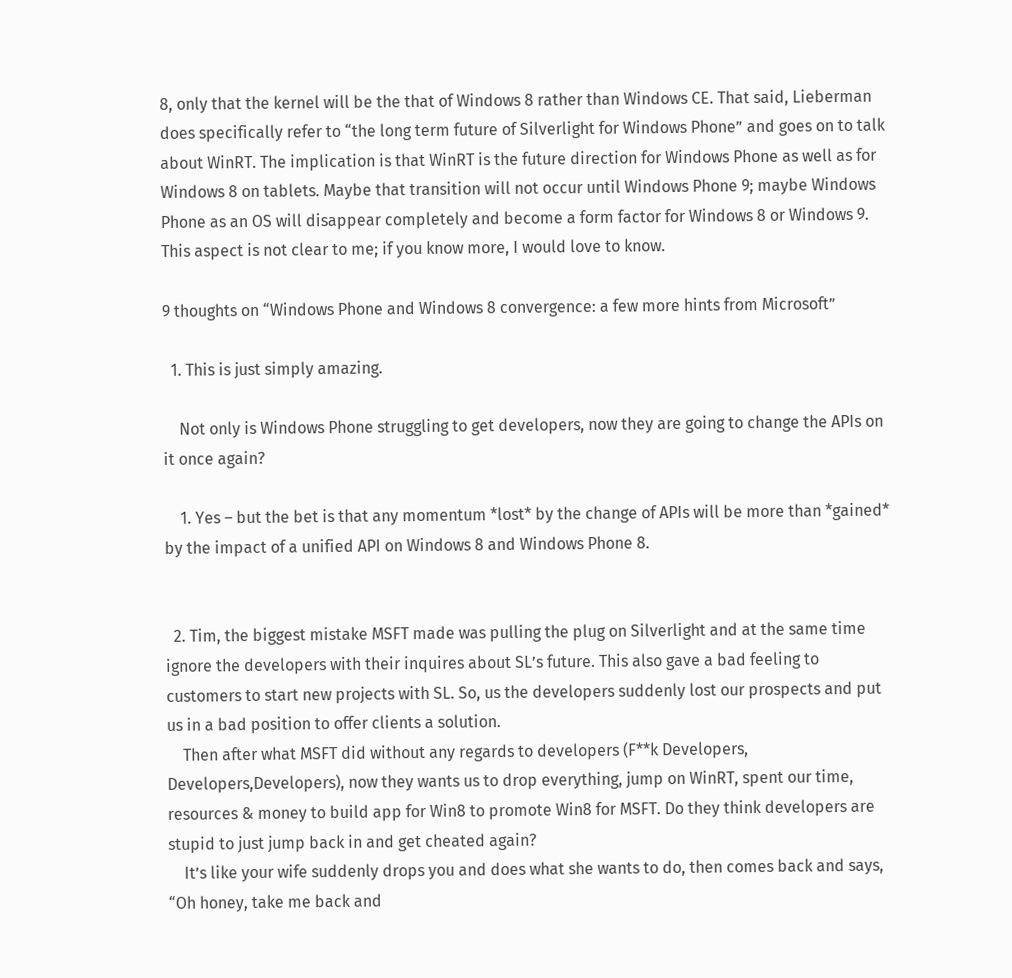8, only that the kernel will be the that of Windows 8 rather than Windows CE. That said, Lieberman does specifically refer to “the long term future of Silverlight for Windows Phone” and goes on to talk about WinRT. The implication is that WinRT is the future direction for Windows Phone as well as for Windows 8 on tablets. Maybe that transition will not occur until Windows Phone 9; maybe Windows Phone as an OS will disappear completely and become a form factor for Windows 8 or Windows 9. This aspect is not clear to me; if you know more, I would love to know.

9 thoughts on “Windows Phone and Windows 8 convergence: a few more hints from Microsoft”

  1. This is just simply amazing.

    Not only is Windows Phone struggling to get developers, now they are going to change the APIs on it once again?

    1. Yes – but the bet is that any momentum *lost* by the change of APIs will be more than *gained* by the impact of a unified API on Windows 8 and Windows Phone 8.


  2. Tim, the biggest mistake MSFT made was pulling the plug on Silverlight and at the same time ignore the developers with their inquires about SL’s future. This also gave a bad feeling to customers to start new projects with SL. So, us the developers suddenly lost our prospects and put us in a bad position to offer clients a solution.
    Then after what MSFT did without any regards to developers (F**k Developers, Developers,Developers), now they wants us to drop everything, jump on WinRT, spent our time, resources & money to build app for Win8 to promote Win8 for MSFT. Do they think developers are stupid to just jump back in and get cheated again?
    It’s like your wife suddenly drops you and does what she wants to do, then comes back and says, “Oh honey, take me back and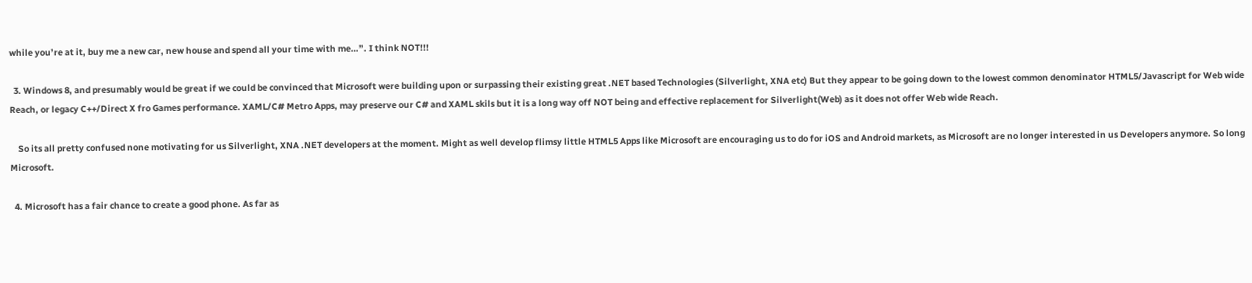while you’re at it, buy me a new car, new house and spend all your time with me…”. I think NOT!!!

  3. Windows 8, and presumably would be great if we could be convinced that Microsoft were building upon or surpassing their existing great .NET based Technologies (Silverlight, XNA etc) But they appear to be going down to the lowest common denominator HTML5/Javascript for Web wide Reach, or legacy C++/Direct X fro Games performance. XAML/C# Metro Apps, may preserve our C# and XAML skils but it is a long way off NOT being and effective replacement for Silverlight(Web) as it does not offer Web wide Reach.

    So its all pretty confused none motivating for us Silverlight, XNA .NET developers at the moment. Might as well develop flimsy little HTML5 Apps like Microsoft are encouraging us to do for iOS and Android markets, as Microsoft are no longer interested in us Developers anymore. So long Microsoft.

  4. Microsoft has a fair chance to create a good phone. As far as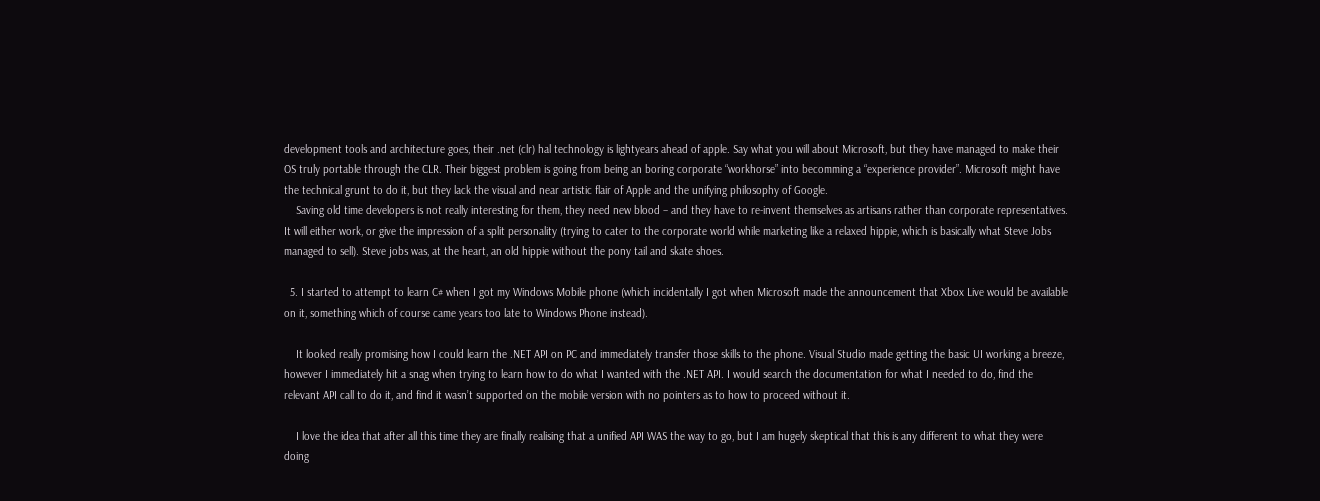development tools and architecture goes, their .net (clr) hal technology is lightyears ahead of apple. Say what you will about Microsoft, but they have managed to make their OS truly portable through the CLR. Their biggest problem is going from being an boring corporate “workhorse” into becomming a “experience provider”. Microsoft might have the technical grunt to do it, but they lack the visual and near artistic flair of Apple and the unifying philosophy of Google.
    Saving old time developers is not really interesting for them, they need new blood – and they have to re-invent themselves as artisans rather than corporate representatives. It will either work, or give the impression of a split personality (trying to cater to the corporate world while marketing like a relaxed hippie, which is basically what Steve Jobs managed to sell). Steve jobs was, at the heart, an old hippie without the pony tail and skate shoes.

  5. I started to attempt to learn C# when I got my Windows Mobile phone (which incidentally I got when Microsoft made the announcement that Xbox Live would be available on it, something which of course came years too late to Windows Phone instead).

    It looked really promising how I could learn the .NET API on PC and immediately transfer those skills to the phone. Visual Studio made getting the basic UI working a breeze, however I immediately hit a snag when trying to learn how to do what I wanted with the .NET API. I would search the documentation for what I needed to do, find the relevant API call to do it, and find it wasn’t supported on the mobile version with no pointers as to how to proceed without it.

    I love the idea that after all this time they are finally realising that a unified API WAS the way to go, but I am hugely skeptical that this is any different to what they were doing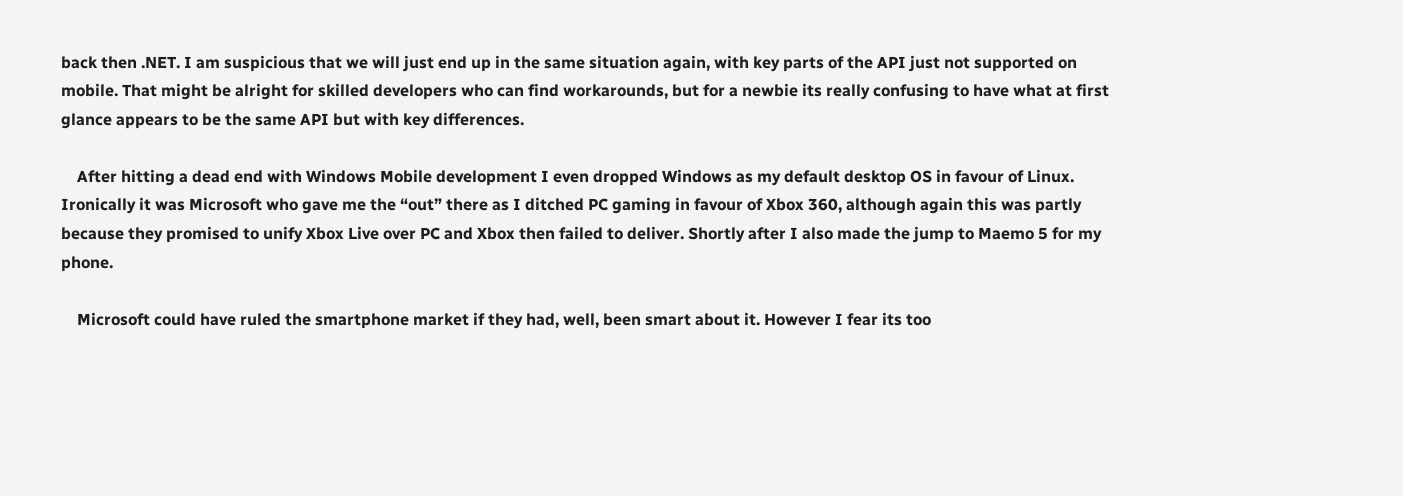back then .NET. I am suspicious that we will just end up in the same situation again, with key parts of the API just not supported on mobile. That might be alright for skilled developers who can find workarounds, but for a newbie its really confusing to have what at first glance appears to be the same API but with key differences.

    After hitting a dead end with Windows Mobile development I even dropped Windows as my default desktop OS in favour of Linux. Ironically it was Microsoft who gave me the “out” there as I ditched PC gaming in favour of Xbox 360, although again this was partly because they promised to unify Xbox Live over PC and Xbox then failed to deliver. Shortly after I also made the jump to Maemo 5 for my phone.

    Microsoft could have ruled the smartphone market if they had, well, been smart about it. However I fear its too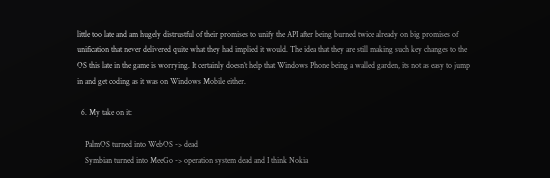little too late and am hugely distrustful of their promises to unify the API after being burned twice already on big promises of unification that never delivered quite what they had implied it would. The idea that they are still making such key changes to the OS this late in the game is worrying. It certainly doesn’t help that Windows Phone being a walled garden, its not as easy to jump in and get coding as it was on Windows Mobile either.

  6. My take on it:

    PalmOS turned into WebOS -> dead
    Symbian turned into MeeGo -> operation system dead and I think Nokia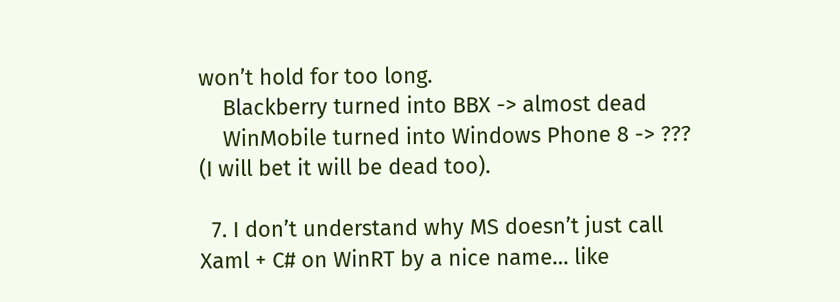won’t hold for too long.
    Blackberry turned into BBX -> almost dead
    WinMobile turned into Windows Phone 8 -> ??? (I will bet it will be dead too).

  7. I don’t understand why MS doesn’t just call Xaml + C# on WinRT by a nice name… like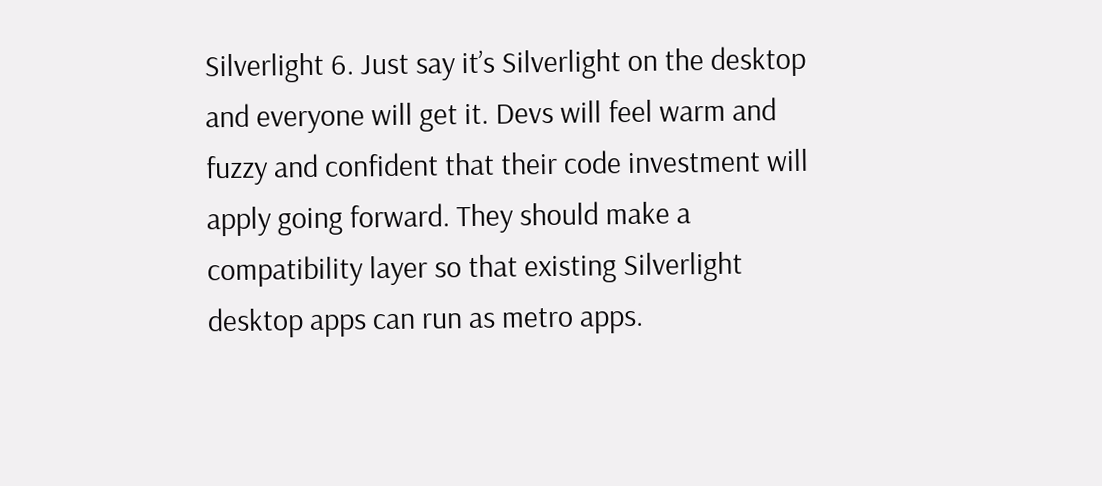Silverlight 6. Just say it’s Silverlight on the desktop and everyone will get it. Devs will feel warm and fuzzy and confident that their code investment will apply going forward. They should make a compatibility layer so that existing Silverlight desktop apps can run as metro apps.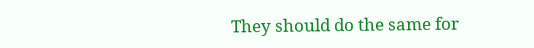They should do the same for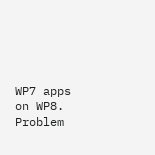WP7 apps on WP8. Problem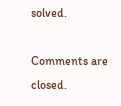solved.

Comments are closed.